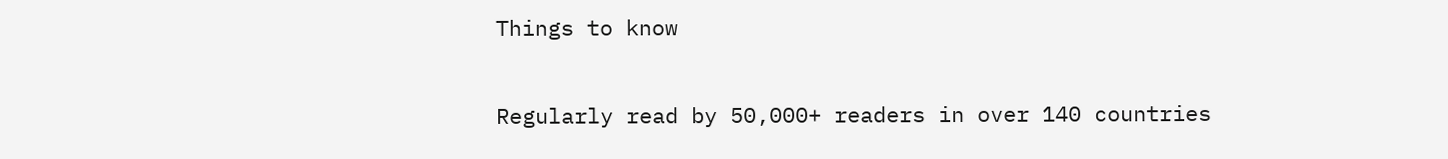Things to know

Regularly read by 50,000+ readers in over 140 countries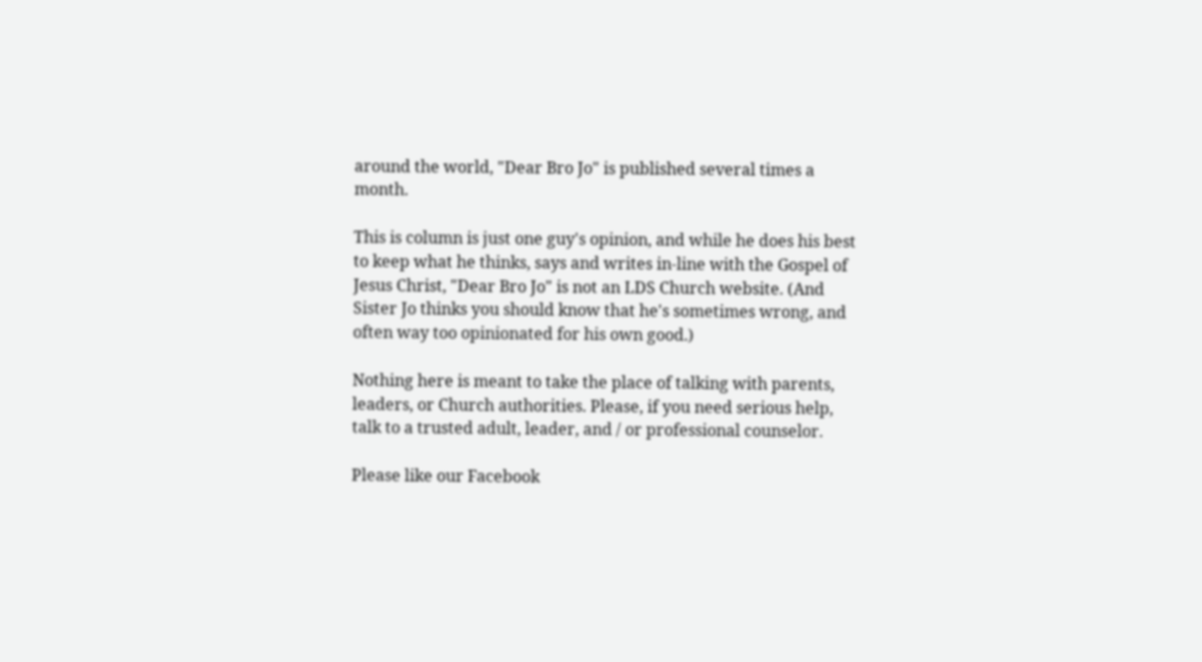around the world, "Dear Bro Jo" is published several times a month.

This is column is just one guy's opinion, and while he does his best to keep what he thinks, says and writes in-line with the Gospel of Jesus Christ, "Dear Bro Jo" is not an LDS Church website. (And Sister Jo thinks you should know that he's sometimes wrong, and often way too opinionated for his own good.)

Nothing here is meant to take the place of talking with parents, leaders, or Church authorities. Please, if you need serious help, talk to a trusted adult, leader, and / or professional counselor.

Please like our Facebook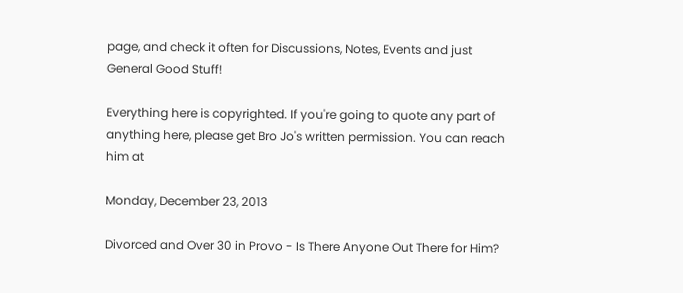page, and check it often for Discussions, Notes, Events and just General Good Stuff!

Everything here is copyrighted. If you're going to quote any part of anything here, please get Bro Jo's written permission. You can reach him at

Monday, December 23, 2013

Divorced and Over 30 in Provo - Is There Anyone Out There for Him?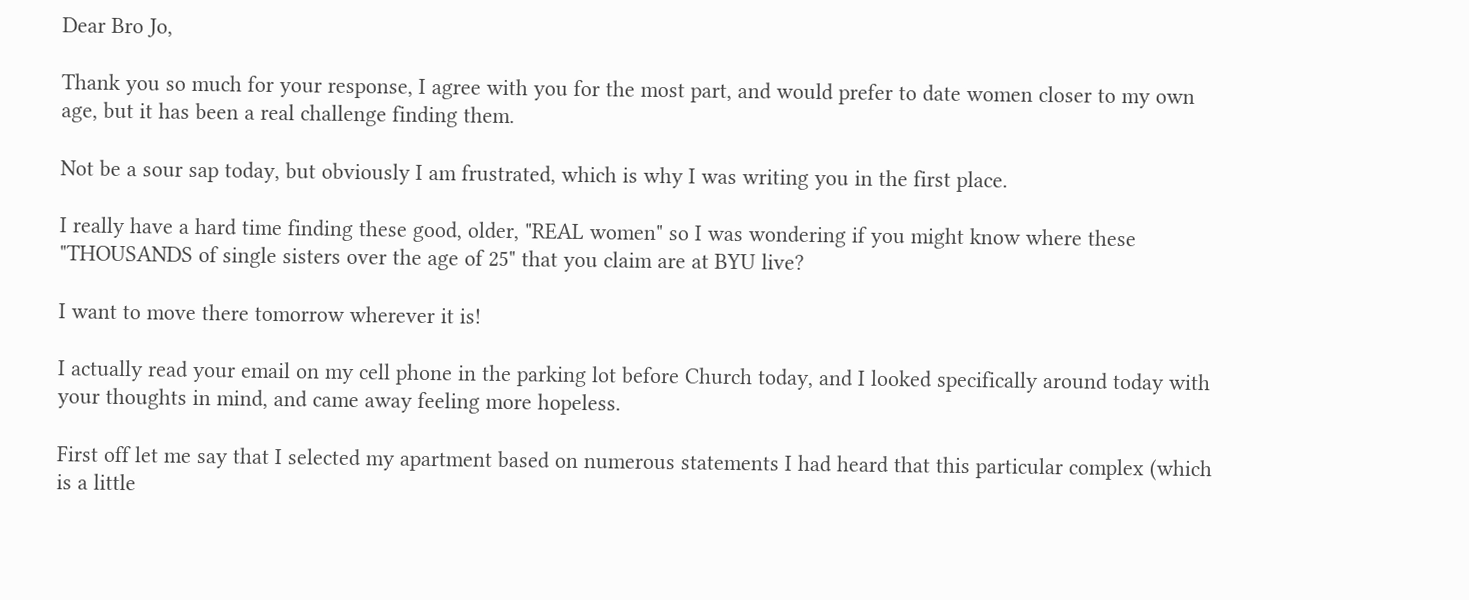Dear Bro Jo,

Thank you so much for your response, I agree with you for the most part, and would prefer to date women closer to my own age, but it has been a real challenge finding them.

Not be a sour sap today, but obviously I am frustrated, which is why I was writing you in the first place.

I really have a hard time finding these good, older, "REAL women" so I was wondering if you might know where these "THOUSANDS of single sisters over the age of 25" that you claim are at BYU live?

I want to move there tomorrow wherever it is!

I actually read your email on my cell phone in the parking lot before Church today, and I looked specifically around today with your thoughts in mind, and came away feeling more hopeless.

First off let me say that I selected my apartment based on numerous statements I had heard that this particular complex (which is a little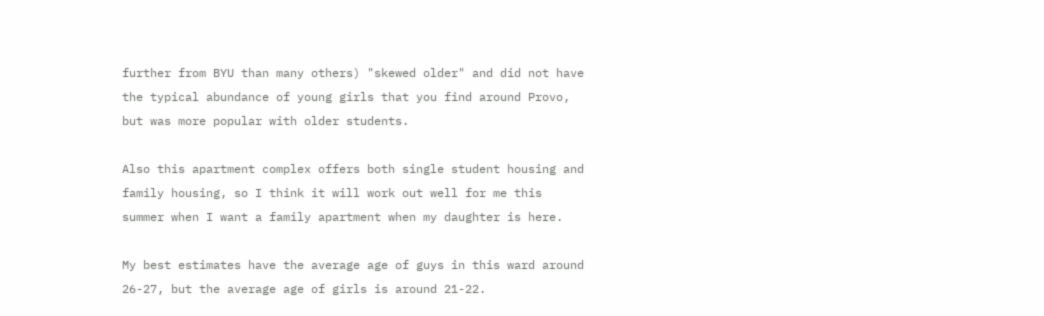further from BYU than many others) "skewed older" and did not have the typical abundance of young girls that you find around Provo, but was more popular with older students.

Also this apartment complex offers both single student housing and family housing, so I think it will work out well for me this summer when I want a family apartment when my daughter is here.

My best estimates have the average age of guys in this ward around 26-27, but the average age of girls is around 21-22.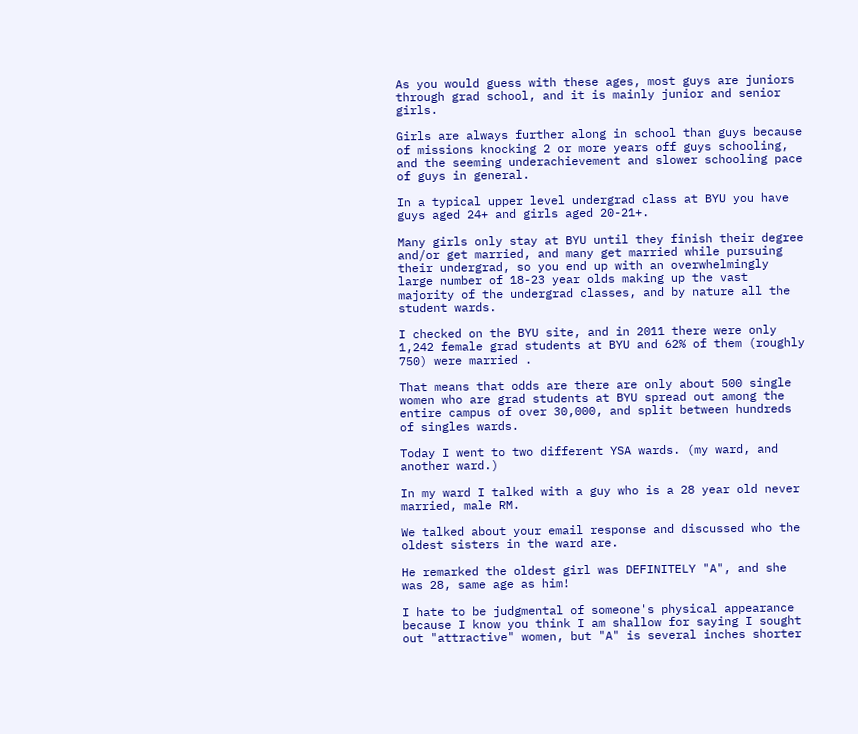As you would guess with these ages, most guys are juniors through grad school, and it is mainly junior and senior girls.

Girls are always further along in school than guys because of missions knocking 2 or more years off guys schooling, and the seeming underachievement and slower schooling pace of guys in general.

In a typical upper level undergrad class at BYU you have guys aged 24+ and girls aged 20-21+.

Many girls only stay at BYU until they finish their degree and/or get married, and many get married while pursuing their undergrad, so you end up with an overwhelmingly large number of 18-23 year olds making up the vast majority of the undergrad classes, and by nature all the student wards.

I checked on the BYU site, and in 2011 there were only 1,242 female grad students at BYU and 62% of them (roughly 750) were married .

That means that odds are there are only about 500 single women who are grad students at BYU spread out among the entire campus of over 30,000, and split between hundreds of singles wards.

Today I went to two different YSA wards. (my ward, and another ward.)

In my ward I talked with a guy who is a 28 year old never married, male RM.

We talked about your email response and discussed who the oldest sisters in the ward are.

He remarked the oldest girl was DEFINITELY "A", and she was 28, same age as him!

I hate to be judgmental of someone's physical appearance because I know you think I am shallow for saying I sought out "attractive" women, but "A" is several inches shorter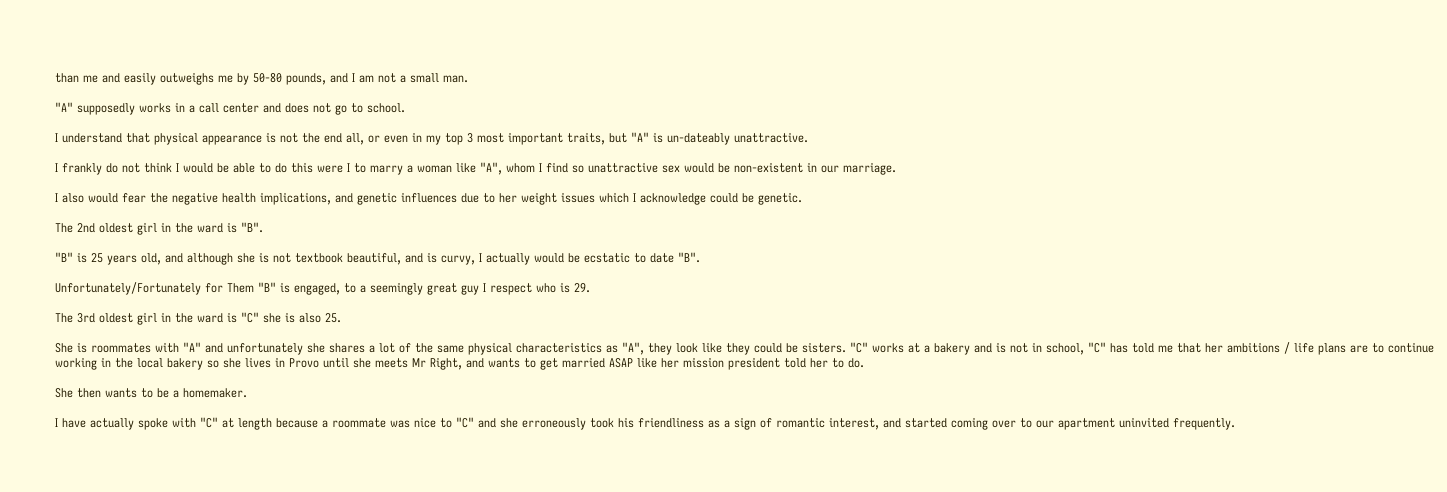than me and easily outweighs me by 50-80 pounds, and I am not a small man.

"A" supposedly works in a call center and does not go to school.

I understand that physical appearance is not the end all, or even in my top 3 most important traits, but "A" is un-dateably unattractive.

I frankly do not think I would be able to do this were I to marry a woman like "A", whom I find so unattractive sex would be non-existent in our marriage.

I also would fear the negative health implications, and genetic influences due to her weight issues which I acknowledge could be genetic.

The 2nd oldest girl in the ward is "B".

"B" is 25 years old, and although she is not textbook beautiful, and is curvy, I actually would be ecstatic to date "B".

Unfortunately/Fortunately for Them "B" is engaged, to a seemingly great guy I respect who is 29.

The 3rd oldest girl in the ward is "C" she is also 25.

She is roommates with "A" and unfortunately she shares a lot of the same physical characteristics as "A", they look like they could be sisters. "C" works at a bakery and is not in school, "C" has told me that her ambitions / life plans are to continue working in the local bakery so she lives in Provo until she meets Mr Right, and wants to get married ASAP like her mission president told her to do.

She then wants to be a homemaker.

I have actually spoke with "C" at length because a roommate was nice to "C" and she erroneously took his friendliness as a sign of romantic interest, and started coming over to our apartment uninvited frequently.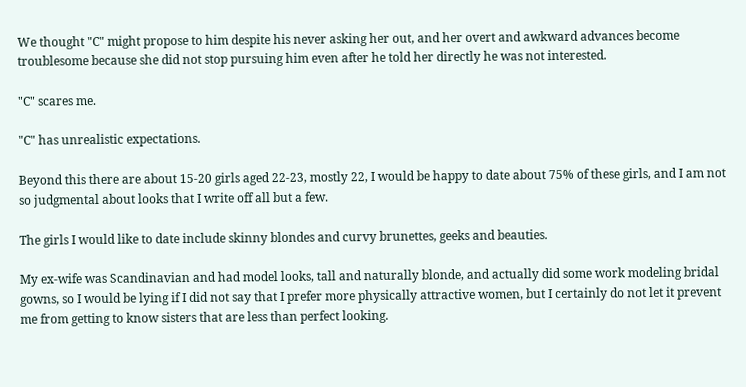We thought "C" might propose to him despite his never asking her out, and her overt and awkward advances become troublesome because she did not stop pursuing him even after he told her directly he was not interested.

"C" scares me.

"C" has unrealistic expectations.

Beyond this there are about 15-20 girls aged 22-23, mostly 22, I would be happy to date about 75% of these girls, and I am not so judgmental about looks that I write off all but a few.

The girls I would like to date include skinny blondes and curvy brunettes, geeks and beauties.

My ex-wife was Scandinavian and had model looks, tall and naturally blonde, and actually did some work modeling bridal gowns, so I would be lying if I did not say that I prefer more physically attractive women, but I certainly do not let it prevent me from getting to know sisters that are less than perfect looking.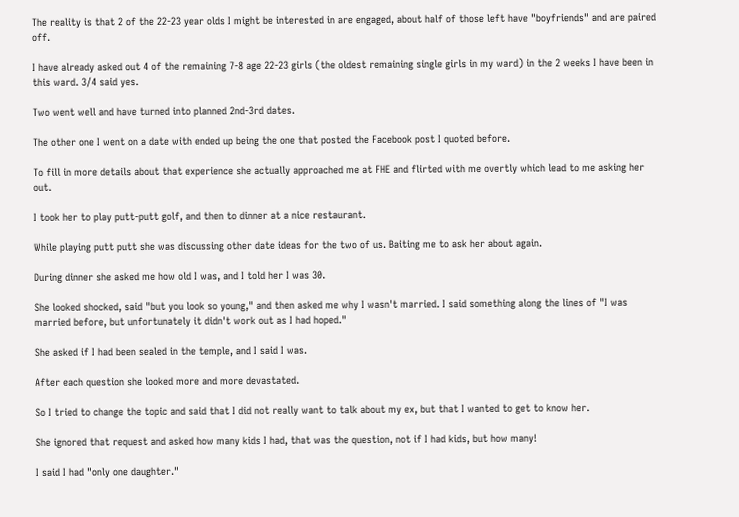The reality is that 2 of the 22-23 year olds I might be interested in are engaged, about half of those left have "boyfriends" and are paired off.

I have already asked out 4 of the remaining 7-8 age 22-23 girls (the oldest remaining single girls in my ward) in the 2 weeks I have been in this ward. 3/4 said yes.

Two went well and have turned into planned 2nd-3rd dates.

The other one I went on a date with ended up being the one that posted the Facebook post I quoted before.

To fill in more details about that experience she actually approached me at FHE and flirted with me overtly which lead to me asking her out.

I took her to play putt-putt golf, and then to dinner at a nice restaurant.

While playing putt putt she was discussing other date ideas for the two of us. Baiting me to ask her about again.

During dinner she asked me how old I was, and I told her I was 30.

She looked shocked, said "but you look so young," and then asked me why I wasn't married. I said something along the lines of "I was married before, but unfortunately it didn't work out as I had hoped."

She asked if I had been sealed in the temple, and I said I was.

After each question she looked more and more devastated.

So I tried to change the topic and said that I did not really want to talk about my ex, but that I wanted to get to know her.

She ignored that request and asked how many kids I had, that was the question, not if I had kids, but how many!

I said I had "only one daughter."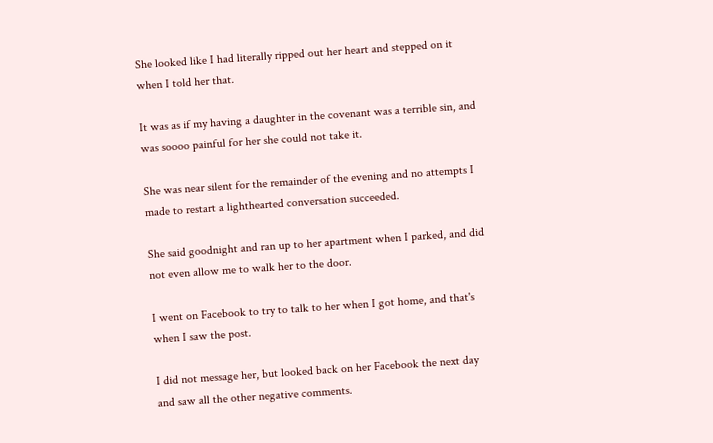She looked like I had literally ripped out her heart and stepped on it when I told her that.

It was as if my having a daughter in the covenant was a terrible sin, and was soooo painful for her she could not take it.

She was near silent for the remainder of the evening and no attempts I made to restart a lighthearted conversation succeeded.

She said goodnight and ran up to her apartment when I parked, and did not even allow me to walk her to the door.

I went on Facebook to try to talk to her when I got home, and that's when I saw the post.

I did not message her, but looked back on her Facebook the next day and saw all the other negative comments.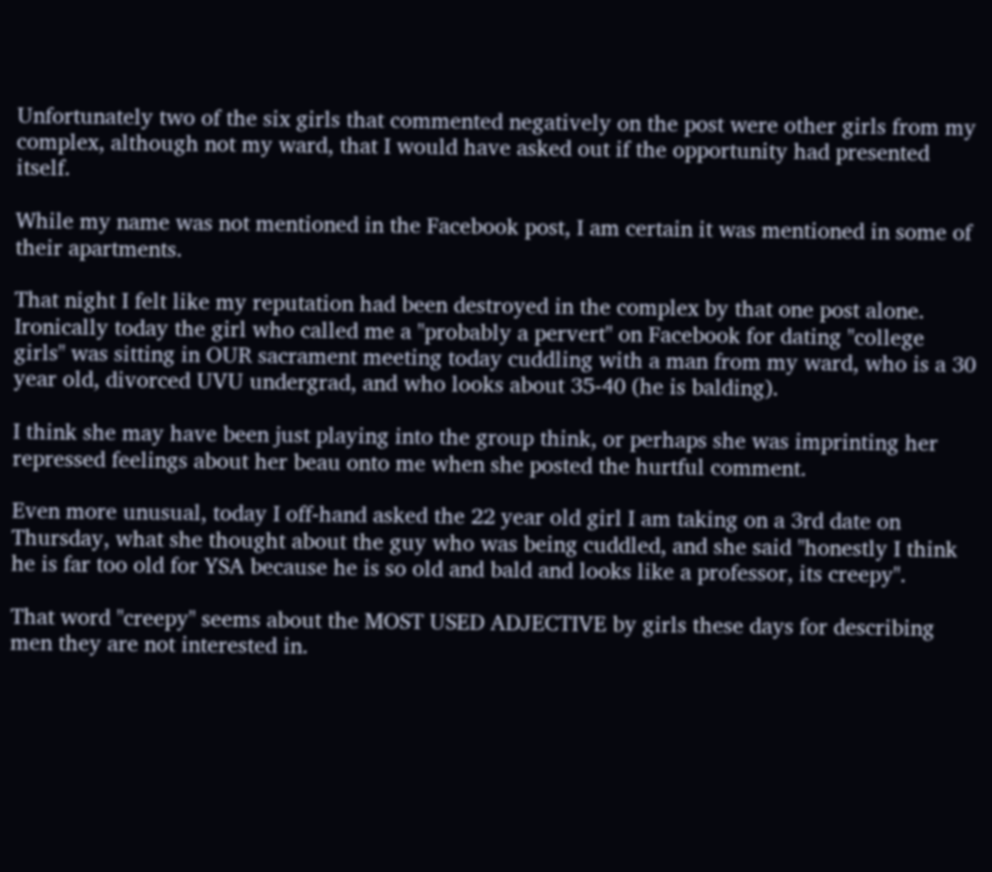Unfortunately two of the six girls that commented negatively on the post were other girls from my complex, although not my ward, that I would have asked out if the opportunity had presented itself.

While my name was not mentioned in the Facebook post, I am certain it was mentioned in some of their apartments.

That night I felt like my reputation had been destroyed in the complex by that one post alone. Ironically today the girl who called me a "probably a pervert" on Facebook for dating "college girls" was sitting in OUR sacrament meeting today cuddling with a man from my ward, who is a 30 year old, divorced UVU undergrad, and who looks about 35-40 (he is balding).

I think she may have been just playing into the group think, or perhaps she was imprinting her repressed feelings about her beau onto me when she posted the hurtful comment.

Even more unusual, today I off-hand asked the 22 year old girl I am taking on a 3rd date on Thursday, what she thought about the guy who was being cuddled, and she said "honestly I think he is far too old for YSA because he is so old and bald and looks like a professor, its creepy".

That word "creepy" seems about the MOST USED ADJECTIVE by girls these days for describing men they are not interested in.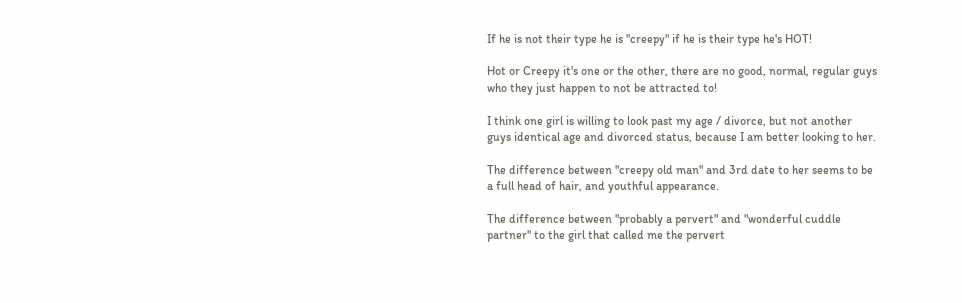If he is not their type he is "creepy" if he is their type he's HOT!

Hot or Creepy it's one or the other, there are no good, normal, regular guys who they just happen to not be attracted to!

I think one girl is willing to look past my age / divorce, but not another guys identical age and divorced status, because I am better looking to her.

The difference between "creepy old man" and 3rd date to her seems to be a full head of hair, and youthful appearance.

The difference between "probably a pervert" and "wonderful cuddle partner" to the girl that called me the pervert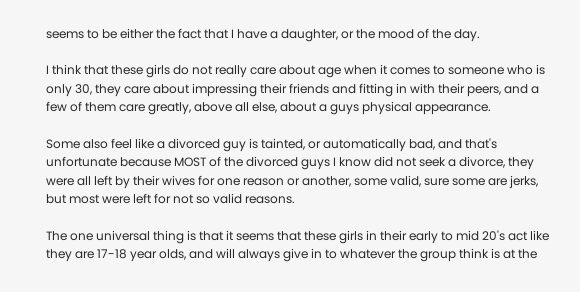seems to be either the fact that I have a daughter, or the mood of the day.

I think that these girls do not really care about age when it comes to someone who is only 30, they care about impressing their friends and fitting in with their peers, and a few of them care greatly, above all else, about a guys physical appearance.

Some also feel like a divorced guy is tainted, or automatically bad, and that's unfortunate because MOST of the divorced guys I know did not seek a divorce, they were all left by their wives for one reason or another, some valid, sure some are jerks, but most were left for not so valid reasons.

The one universal thing is that it seems that these girls in their early to mid 20's act like they are 17-18 year olds, and will always give in to whatever the group think is at the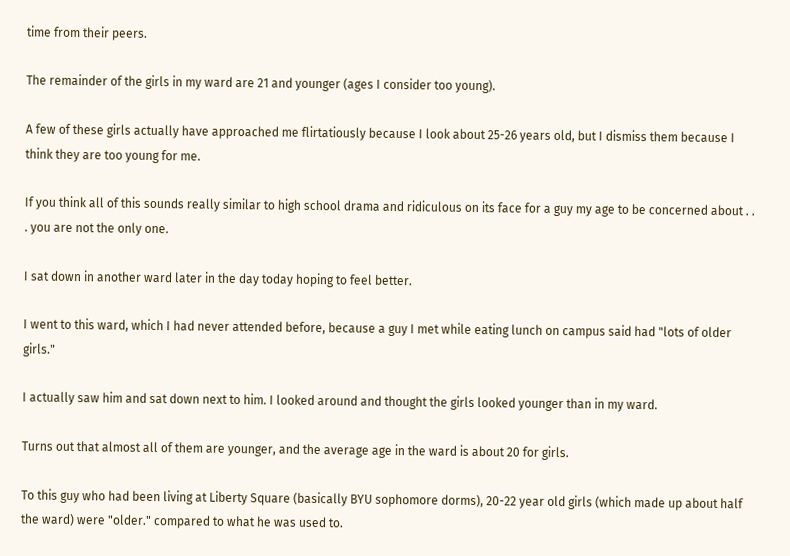time from their peers.

The remainder of the girls in my ward are 21 and younger (ages I consider too young).

A few of these girls actually have approached me flirtatiously because I look about 25-26 years old, but I dismiss them because I think they are too young for me.

If you think all of this sounds really similar to high school drama and ridiculous on its face for a guy my age to be concerned about . . . you are not the only one.

I sat down in another ward later in the day today hoping to feel better.

I went to this ward, which I had never attended before, because a guy I met while eating lunch on campus said had "lots of older girls."

I actually saw him and sat down next to him. I looked around and thought the girls looked younger than in my ward.

Turns out that almost all of them are younger, and the average age in the ward is about 20 for girls.

To this guy who had been living at Liberty Square (basically BYU sophomore dorms), 20-22 year old girls (which made up about half the ward) were "older." compared to what he was used to.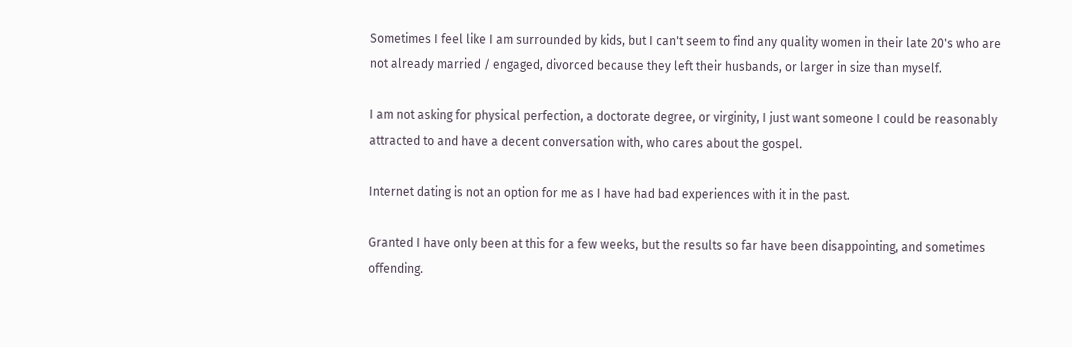Sometimes I feel like I am surrounded by kids, but I can't seem to find any quality women in their late 20's who are not already married / engaged, divorced because they left their husbands, or larger in size than myself.

I am not asking for physical perfection, a doctorate degree, or virginity, I just want someone I could be reasonably attracted to and have a decent conversation with, who cares about the gospel.

Internet dating is not an option for me as I have had bad experiences with it in the past.

Granted I have only been at this for a few weeks, but the results so far have been disappointing, and sometimes offending.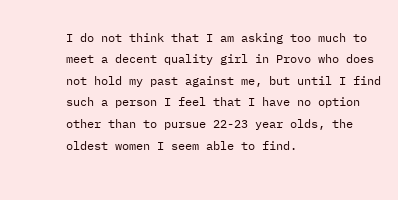I do not think that I am asking too much to meet a decent quality girl in Provo who does not hold my past against me, but until I find such a person I feel that I have no option other than to pursue 22-23 year olds, the oldest women I seem able to find.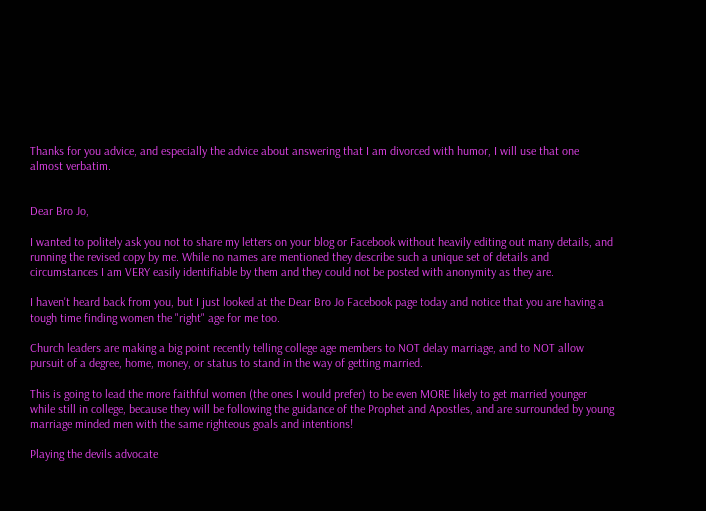Thanks for you advice, and especially the advice about answering that I am divorced with humor, I will use that one almost verbatim.


Dear Bro Jo,

I wanted to politely ask you not to share my letters on your blog or Facebook without heavily editing out many details, and running the revised copy by me. While no names are mentioned they describe such a unique set of details and circumstances I am VERY easily identifiable by them and they could not be posted with anonymity as they are.

I haven't heard back from you, but I just looked at the Dear Bro Jo Facebook page today and notice that you are having a tough time finding women the "right" age for me too.

Church leaders are making a big point recently telling college age members to NOT delay marriage, and to NOT allow pursuit of a degree, home, money, or status to stand in the way of getting married.

This is going to lead the more faithful women (the ones I would prefer) to be even MORE likely to get married younger while still in college, because they will be following the guidance of the Prophet and Apostles, and are surrounded by young marriage minded men with the same righteous goals and intentions!

Playing the devils advocate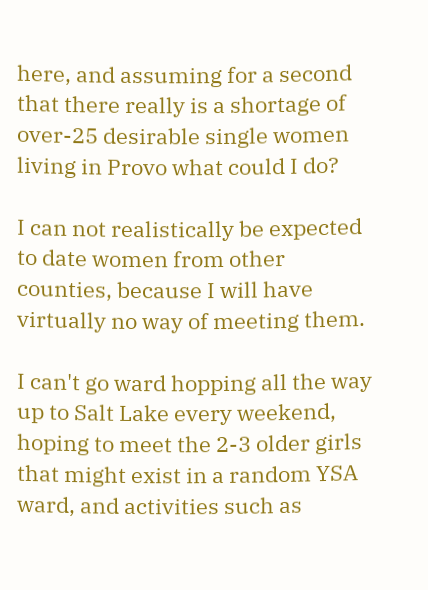here, and assuming for a second that there really is a shortage of over-25 desirable single women living in Provo what could I do?

I can not realistically be expected to date women from other counties, because I will have virtually no way of meeting them.

I can't go ward hopping all the way up to Salt Lake every weekend, hoping to meet the 2-3 older girls that might exist in a random YSA ward, and activities such as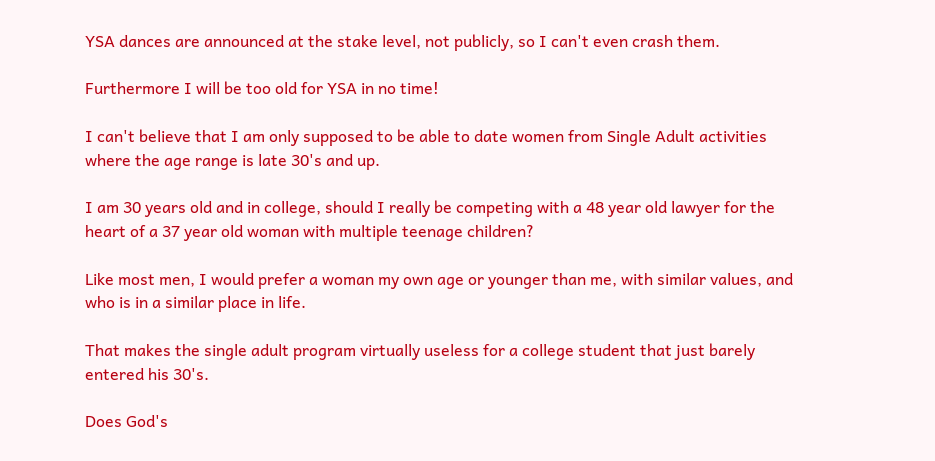YSA dances are announced at the stake level, not publicly, so I can't even crash them.

Furthermore I will be too old for YSA in no time!

I can't believe that I am only supposed to be able to date women from Single Adult activities where the age range is late 30's and up.

I am 30 years old and in college, should I really be competing with a 48 year old lawyer for the heart of a 37 year old woman with multiple teenage children?

Like most men, I would prefer a woman my own age or younger than me, with similar values, and who is in a similar place in life.

That makes the single adult program virtually useless for a college student that just barely entered his 30's.

Does God's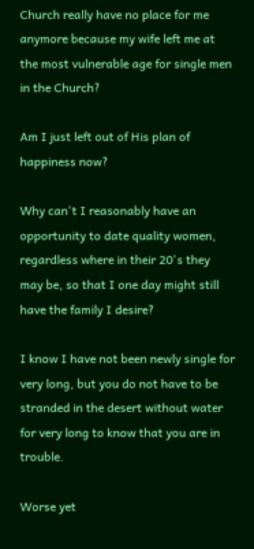Church really have no place for me anymore because my wife left me at the most vulnerable age for single men in the Church?

Am I just left out of His plan of happiness now?

Why can't I reasonably have an opportunity to date quality women, regardless where in their 20's they may be, so that I one day might still have the family I desire?

I know I have not been newly single for very long, but you do not have to be stranded in the desert without water for very long to know that you are in trouble.

Worse yet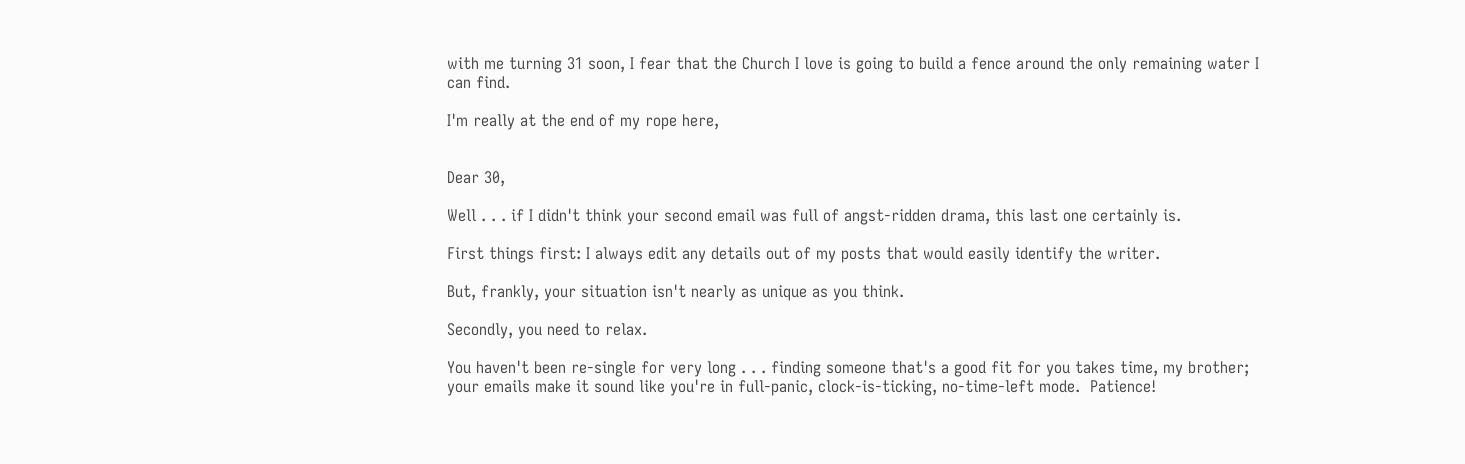with me turning 31 soon, I fear that the Church I love is going to build a fence around the only remaining water I can find.

I'm really at the end of my rope here,


Dear 30,

Well . . . if I didn't think your second email was full of angst-ridden drama, this last one certainly is.

First things first: I always edit any details out of my posts that would easily identify the writer.

But, frankly, your situation isn't nearly as unique as you think.

Secondly, you need to relax.

You haven't been re-single for very long . . . finding someone that's a good fit for you takes time, my brother; your emails make it sound like you're in full-panic, clock-is-ticking, no-time-left mode.  Patience!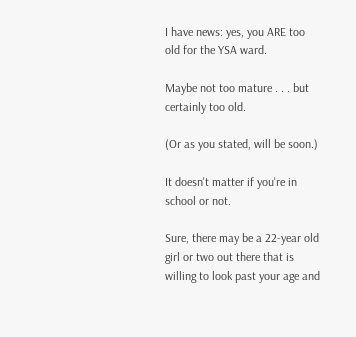I have news: yes, you ARE too old for the YSA ward.

Maybe not too mature . . . but certainly too old.

(Or as you stated, will be soon.)

It doesn't matter if you're in school or not.

Sure, there may be a 22-year old girl or two out there that is willing to look past your age and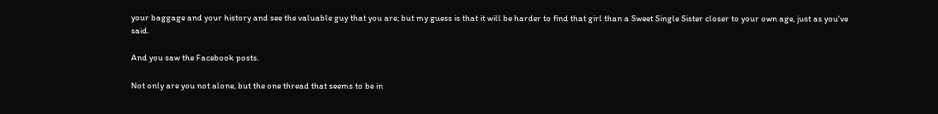your baggage and your history and see the valuable guy that you are; but my guess is that it will be harder to find that girl than a Sweet Single Sister closer to your own age, just as you've said.

And you saw the Facebook posts.

Not only are you not alone, but the one thread that seems to be in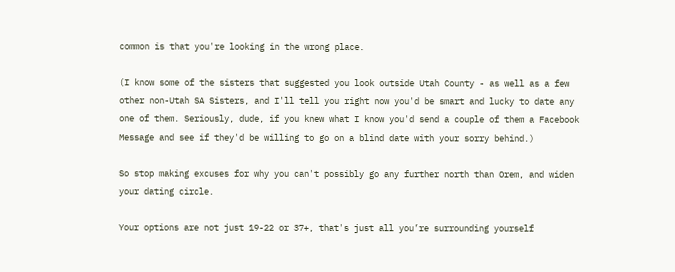common is that you're looking in the wrong place.

(I know some of the sisters that suggested you look outside Utah County - as well as a few other non-Utah SA Sisters, and I'll tell you right now you'd be smart and lucky to date any one of them. Seriously, dude, if you knew what I know you'd send a couple of them a Facebook Message and see if they'd be willing to go on a blind date with your sorry behind.)

So stop making excuses for why you can't possibly go any further north than Orem, and widen your dating circle.

Your options are not just 19-22 or 37+, that's just all you’re surrounding yourself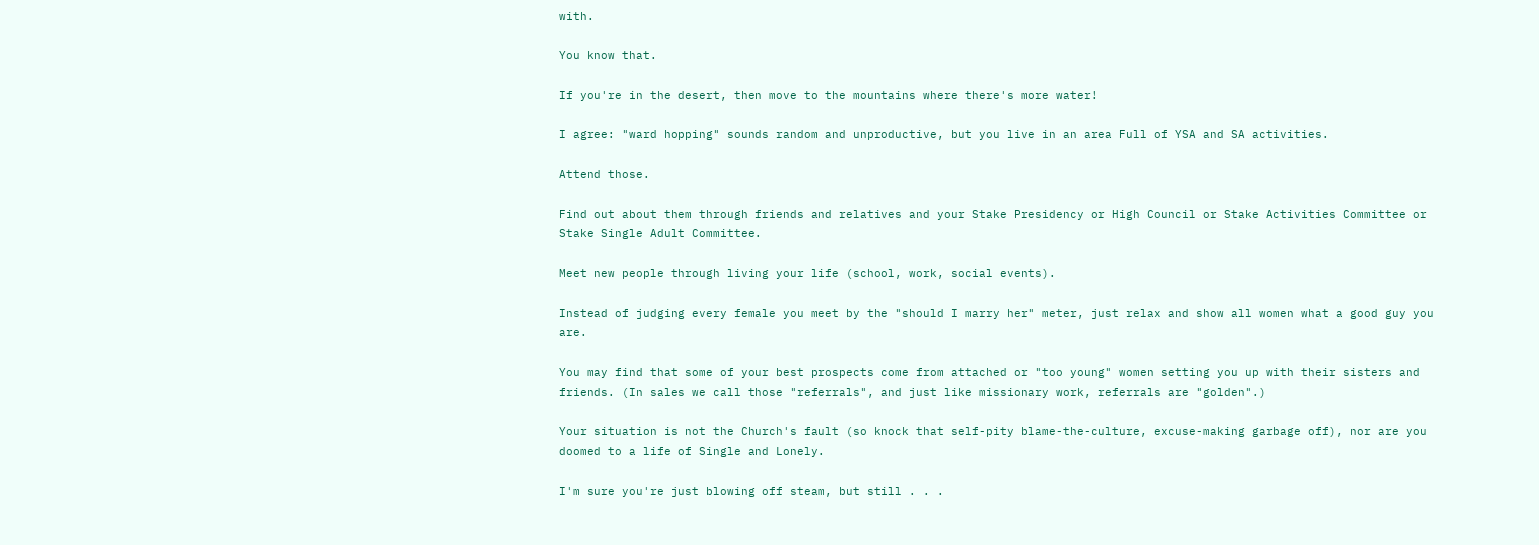with.

You know that.

If you're in the desert, then move to the mountains where there's more water!

I agree: "ward hopping" sounds random and unproductive, but you live in an area Full of YSA and SA activities.

Attend those.

Find out about them through friends and relatives and your Stake Presidency or High Council or Stake Activities Committee or Stake Single Adult Committee.

Meet new people through living your life (school, work, social events).

Instead of judging every female you meet by the "should I marry her" meter, just relax and show all women what a good guy you are.

You may find that some of your best prospects come from attached or "too young" women setting you up with their sisters and friends. (In sales we call those "referrals", and just like missionary work, referrals are "golden".)

Your situation is not the Church's fault (so knock that self-pity blame-the-culture, excuse-making garbage off), nor are you doomed to a life of Single and Lonely.

I'm sure you're just blowing off steam, but still . . .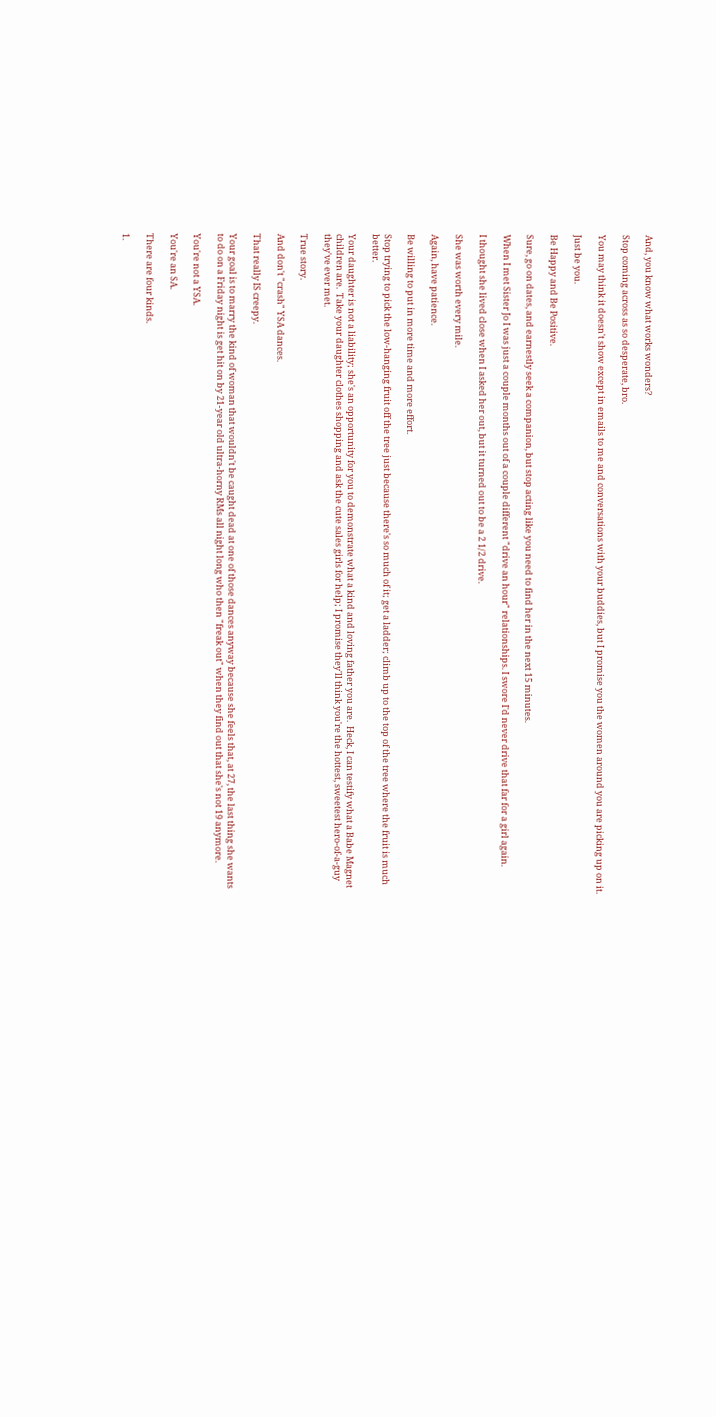And, you know what works wonders?

Stop coming across as so desperate, bro.

You may think it doesn't show except in emails to me and conversations with your buddies, but I promise you the women around you are picking up on it.

Just be you.

Be Happy and Be Positive.

Sure, go on dates, and earnestly seek a companion, but stop acting like you need to find her in the next 15 minutes.

When I met Sister Jo I was just a couple months out of a couple different "drive an hour" relationships. I swore I'd never drive that far for a girl again.

I thought she lived close when I asked her out, but it turned out to be a 2 1/2 drive.

She was worth every mile.

Again, have patience.

Be willing to put in more time and more effort.

Stop trying to pick the low-hanging fruit off the tree just because there's so much of it; get a ladder; climb up to the top of the tree where the fruit is much better.

Your daughter is not a liability; she's an opportunity for you to demonstrate what a kind and loving father you are.  Heck, I can testify what a Babe Magnet children are.  Take your daughter clothes shopping and ask the cute sales girls for help; I promise they'll think you're the hottest, sweetest hero-of-a-guy they've ever met.

True story.

And don't "crash" YSA dances.

That really IS creepy.

Your goal is to marry the kind of woman that wouldn't be caught dead at one of those dances anyway because she feels that, at 27, the last thing she wants to do on a Friday night is get hit on by 21-year old ultra-horny RMs all night long who then "freak out" when they find out that she's not 19 anymore.

You're not a YSA.

You're an SA.

There are four kinds.

1.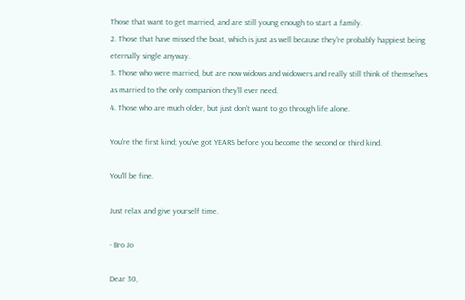Those that want to get married, and are still young enough to start a family.
2. Those that have missed the boat, which is just as well because they're probably happiest being eternally single anyway.
3. Those who were married, but are now widows and widowers and really still think of themselves as married to the only companion they'll ever need.
4. Those who are much older, but just don't want to go through life alone.

You're the first kind; you've got YEARS before you become the second or third kind.

You'll be fine.

Just relax and give yourself time.

- Bro Jo

Dear 30,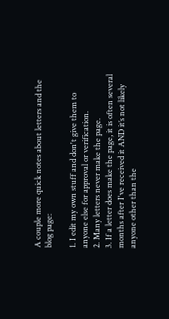A couple more quick notes about letters and the blog page:

1. I edit my own stuff and don't give them to anyone else for approval or verification.
2. Many letters never make the page.
3. If a letter does make the page, it is often several months after I've received it AND it’s not likely anyone other than the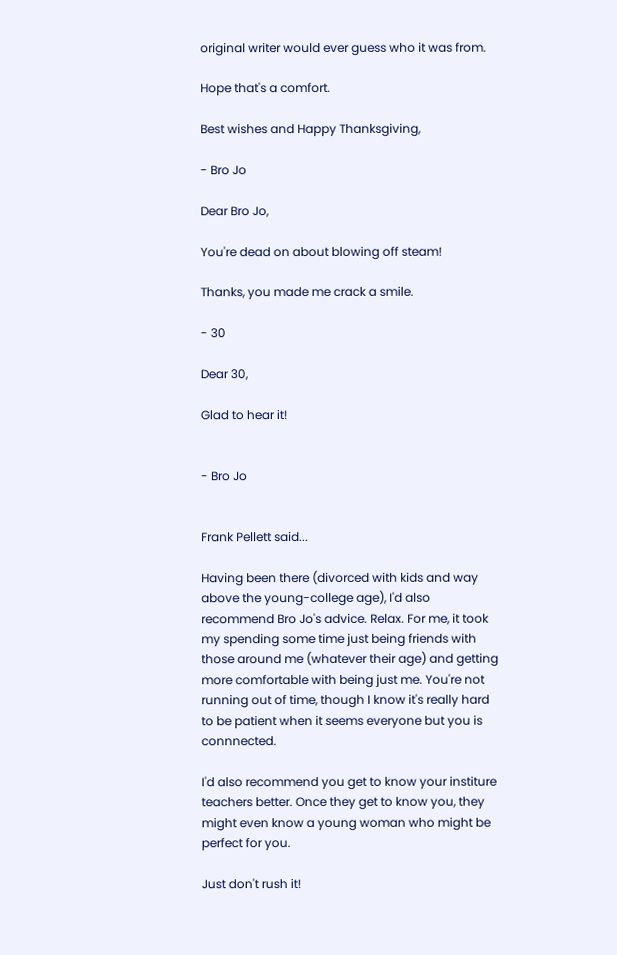original writer would ever guess who it was from.

Hope that's a comfort.

Best wishes and Happy Thanksgiving,

- Bro Jo

Dear Bro Jo,

You're dead on about blowing off steam!

Thanks, you made me crack a smile.

- 30

Dear 30,

Glad to hear it!


- Bro Jo


Frank Pellett said...

Having been there (divorced with kids and way above the young-college age), I'd also recommend Bro Jo's advice. Relax. For me, it took my spending some time just being friends with those around me (whatever their age) and getting more comfortable with being just me. You're not running out of time, though I know it's really hard to be patient when it seems everyone but you is connnected.

I'd also recommend you get to know your institure teachers better. Once they get to know you, they might even know a young woman who might be perfect for you.

Just don't rush it!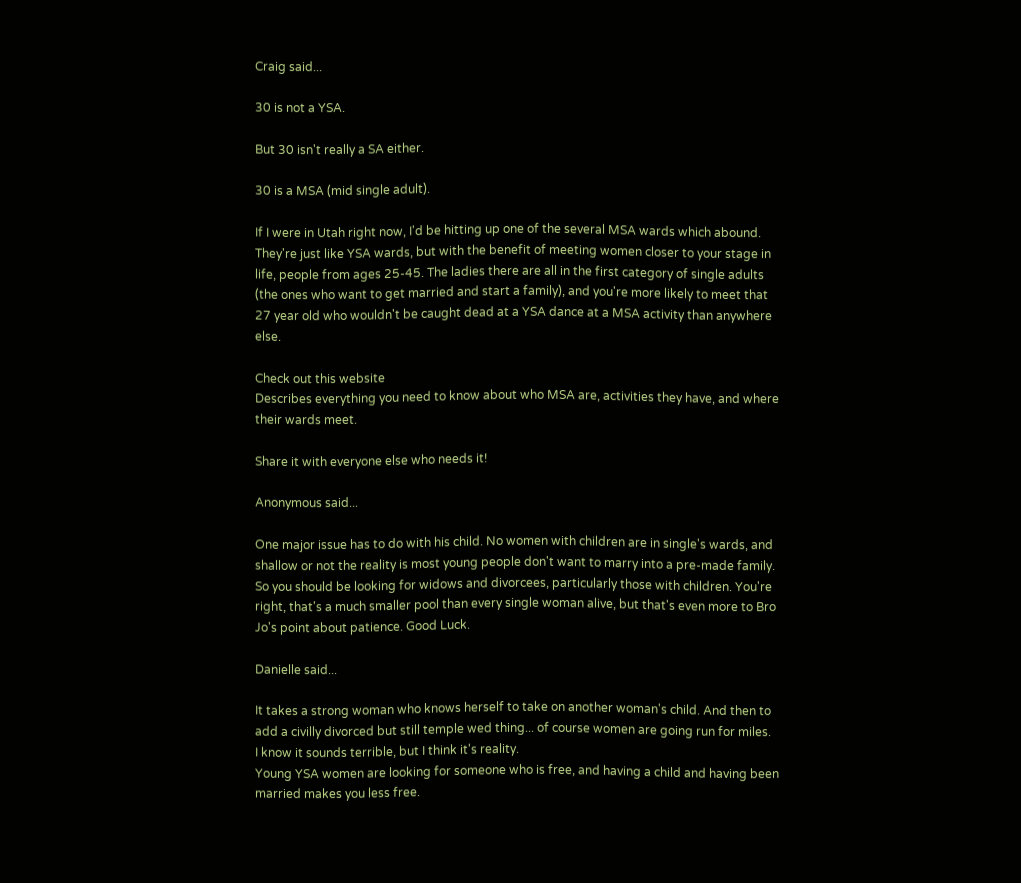Craig said...

30 is not a YSA.

But 30 isn't really a SA either.

30 is a MSA (mid single adult).

If I were in Utah right now, I'd be hitting up one of the several MSA wards which abound. They're just like YSA wards, but with the benefit of meeting women closer to your stage in life, people from ages 25-45. The ladies there are all in the first category of single adults (the ones who want to get married and start a family), and you're more likely to meet that 27 year old who wouldn't be caught dead at a YSA dance at a MSA activity than anywhere else.

Check out this website
Describes everything you need to know about who MSA are, activities they have, and where their wards meet.

Share it with everyone else who needs it!

Anonymous said...

One major issue has to do with his child. No women with children are in single's wards, and shallow or not the reality is most young people don't want to marry into a pre-made family. So you should be looking for widows and divorcees, particularly those with children. You're right, that's a much smaller pool than every single woman alive, but that's even more to Bro Jo's point about patience. Good Luck.

Danielle said...

It takes a strong woman who knows herself to take on another woman's child. And then to add a civilly divorced but still temple wed thing... of course women are going run for miles.
I know it sounds terrible, but I think it's reality.
Young YSA women are looking for someone who is free, and having a child and having been married makes you less free.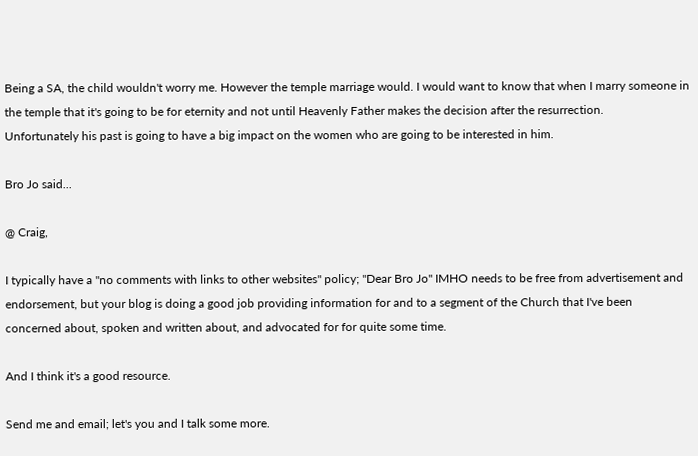Being a SA, the child wouldn't worry me. However the temple marriage would. I would want to know that when I marry someone in the temple that it's going to be for eternity and not until Heavenly Father makes the decision after the resurrection.
Unfortunately his past is going to have a big impact on the women who are going to be interested in him.

Bro Jo said...

@ Craig,

I typically have a "no comments with links to other websites" policy; "Dear Bro Jo" IMHO needs to be free from advertisement and endorsement, but your blog is doing a good job providing information for and to a segment of the Church that I've been concerned about, spoken and written about, and advocated for for quite some time.

And I think it's a good resource.

Send me and email; let's you and I talk some more.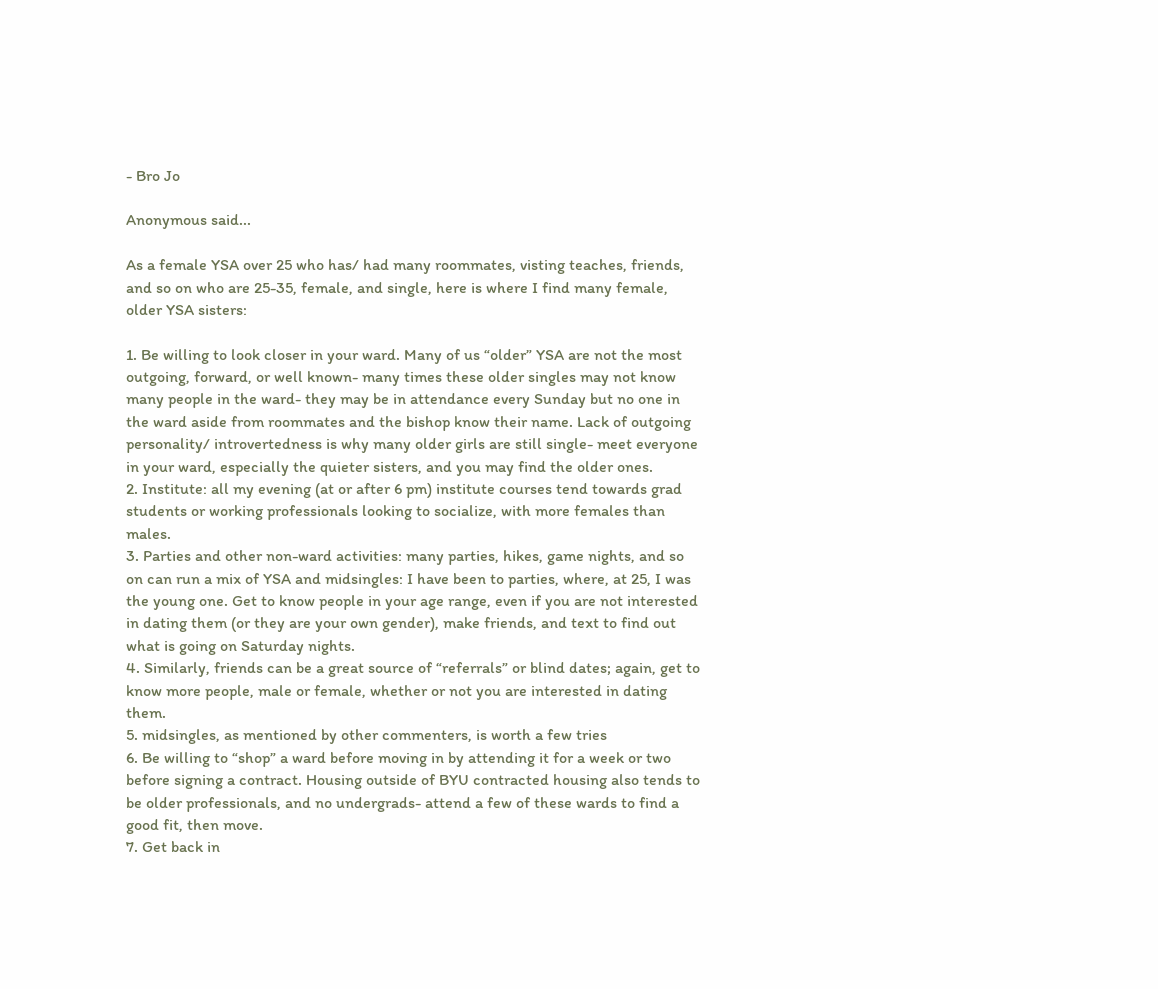- Bro Jo

Anonymous said...

As a female YSA over 25 who has/ had many roommates, visting teaches, friends, and so on who are 25-35, female, and single, here is where I find many female, older YSA sisters:

1. Be willing to look closer in your ward. Many of us “older” YSA are not the most outgoing, forward, or well known- many times these older singles may not know many people in the ward- they may be in attendance every Sunday but no one in the ward aside from roommates and the bishop know their name. Lack of outgoing personality/ introvertedness is why many older girls are still single- meet everyone in your ward, especially the quieter sisters, and you may find the older ones.
2. Institute: all my evening (at or after 6 pm) institute courses tend towards grad students or working professionals looking to socialize, with more females than males.
3. Parties and other non-ward activities: many parties, hikes, game nights, and so on can run a mix of YSA and midsingles: I have been to parties, where, at 25, I was the young one. Get to know people in your age range, even if you are not interested in dating them (or they are your own gender), make friends, and text to find out what is going on Saturday nights.
4. Similarly, friends can be a great source of “referrals” or blind dates; again, get to know more people, male or female, whether or not you are interested in dating them.
5. midsingles, as mentioned by other commenters, is worth a few tries
6. Be willing to “shop” a ward before moving in by attending it for a week or two before signing a contract. Housing outside of BYU contracted housing also tends to be older professionals, and no undergrads- attend a few of these wards to find a good fit, then move.
7. Get back in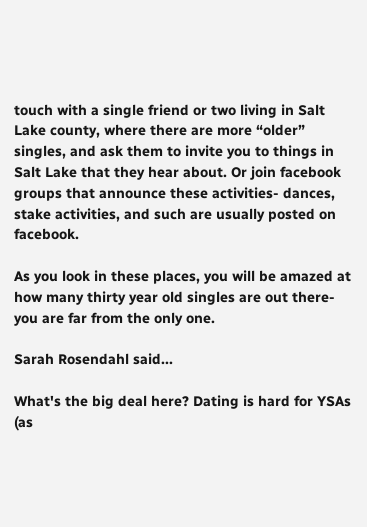touch with a single friend or two living in Salt Lake county, where there are more “older” singles, and ask them to invite you to things in Salt Lake that they hear about. Or join facebook groups that announce these activities- dances, stake activities, and such are usually posted on facebook.

As you look in these places, you will be amazed at how many thirty year old singles are out there- you are far from the only one.

Sarah Rosendahl said...

What's the big deal here? Dating is hard for YSAs (as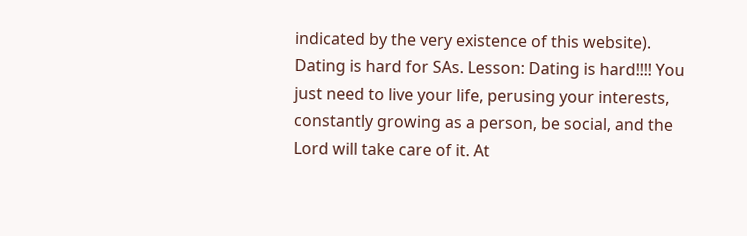indicated by the very existence of this website). Dating is hard for SAs. Lesson: Dating is hard!!!! You just need to live your life, perusing your interests, constantly growing as a person, be social, and the Lord will take care of it. At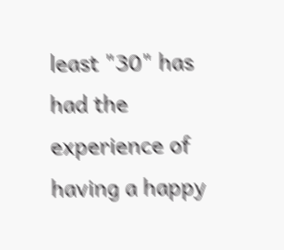least "30" has had the experience of having a happy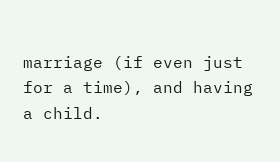marriage (if even just for a time), and having a child.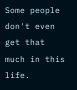Some people don't even get that much in this life.